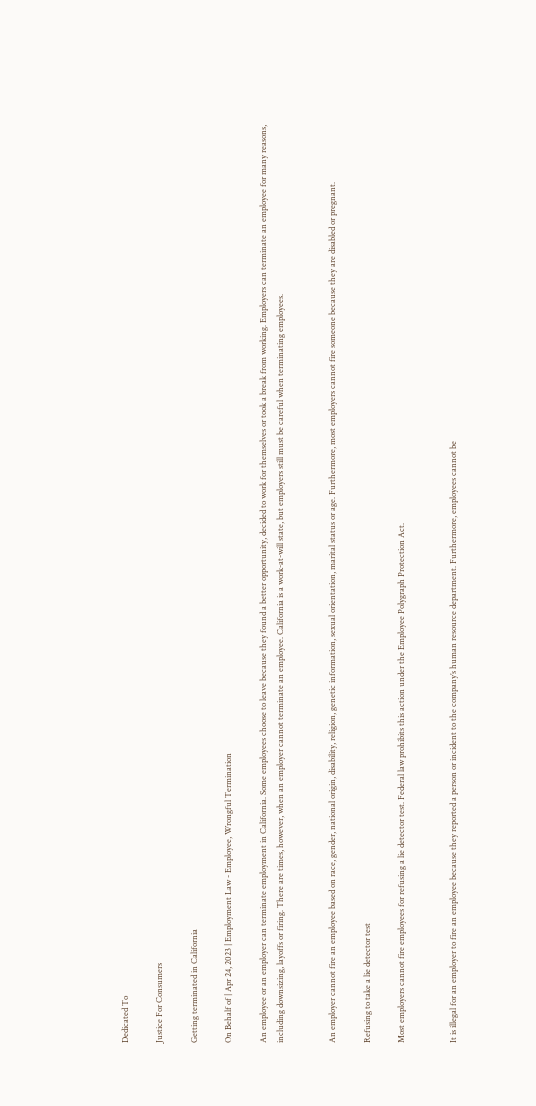Dedicated To

Justice For Consumers

Getting terminated in California

On Behalf of | Apr 24, 2023 | Employment Law - Employee, Wrongful Termination

An employee or an employer can terminate employment in California. Some employees choose to leave because they found a better opportunity, decided to work for themselves or took a break from working. Employers can terminate an employee for many reasons, including downsizing, layoffs or firing. There are times, however, when an employer cannot terminate an employee. California is a work-at-will state, but employers still must be careful when terminating employees.


An employer cannot fire an employee based on race, gender, national origin, disability, religion, genetic information, sexual orientation, marital status or age. Furthermore, most employers cannot fire someone because they are disabled or pregnant.

Refusing to take a lie detector test

Most employers cannot fire employees for refusing a lie detector test. Federal law prohibits this action under the Employee Polygraph Protection Act.


It is illegal for an employer to fire an employee because they reported a person or incident to the company’s human resource department. Furthermore, employees cannot be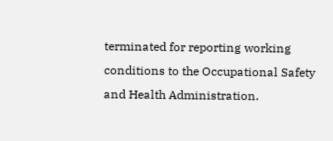terminated for reporting working conditions to the Occupational Safety and Health Administration.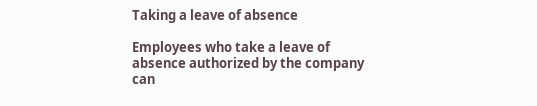Taking a leave of absence

Employees who take a leave of absence authorized by the company can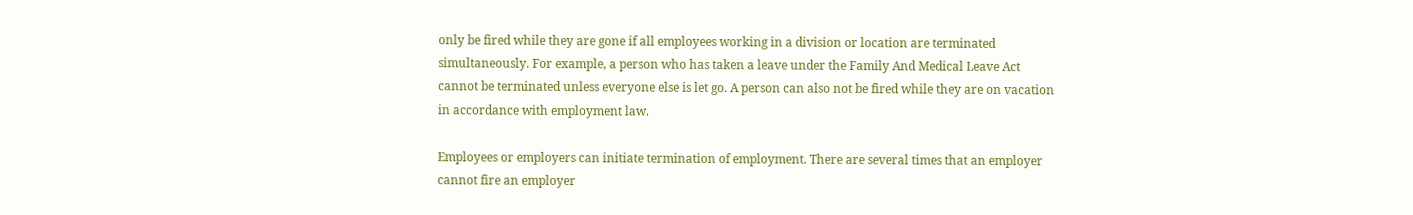only be fired while they are gone if all employees working in a division or location are terminated simultaneously. For example, a person who has taken a leave under the Family And Medical Leave Act cannot be terminated unless everyone else is let go. A person can also not be fired while they are on vacation in accordance with employment law.

Employees or employers can initiate termination of employment. There are several times that an employer cannot fire an employer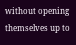without opening themselves up to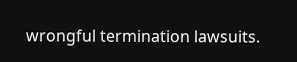wrongful termination lawsuits.